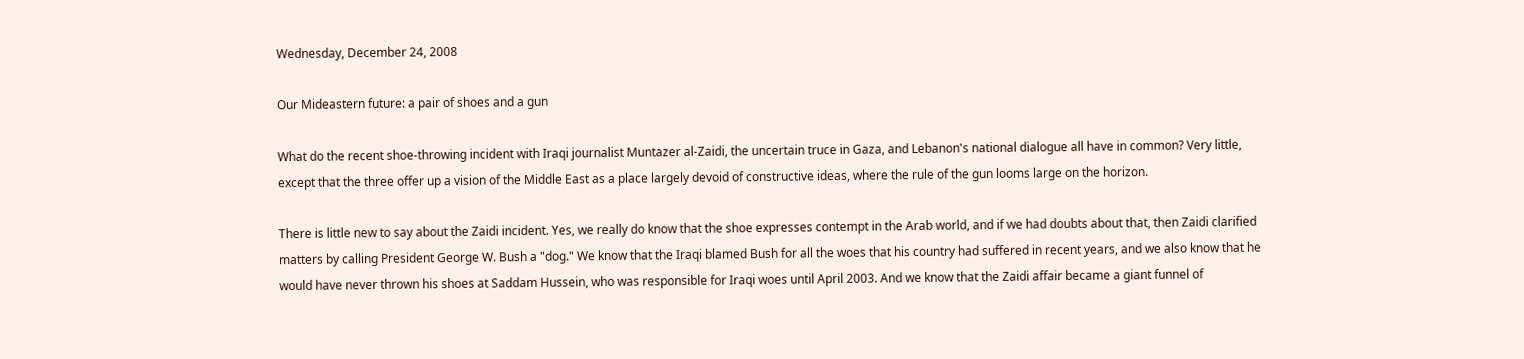Wednesday, December 24, 2008

Our Mideastern future: a pair of shoes and a gun

What do the recent shoe-throwing incident with Iraqi journalist Muntazer al-Zaidi, the uncertain truce in Gaza, and Lebanon's national dialogue all have in common? Very little, except that the three offer up a vision of the Middle East as a place largely devoid of constructive ideas, where the rule of the gun looms large on the horizon.

There is little new to say about the Zaidi incident. Yes, we really do know that the shoe expresses contempt in the Arab world, and if we had doubts about that, then Zaidi clarified matters by calling President George W. Bush a "dog." We know that the Iraqi blamed Bush for all the woes that his country had suffered in recent years, and we also know that he would have never thrown his shoes at Saddam Hussein, who was responsible for Iraqi woes until April 2003. And we know that the Zaidi affair became a giant funnel of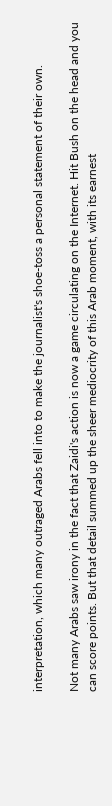interpretation, which many outraged Arabs fell into to make the journalist's shoe-toss a personal statement of their own.

Not many Arabs saw irony in the fact that Zaidi's action is now a game circulating on the Internet. Hit Bush on the head and you can score points. But that detail summed up the sheer mediocrity of this Arab moment, with its earnest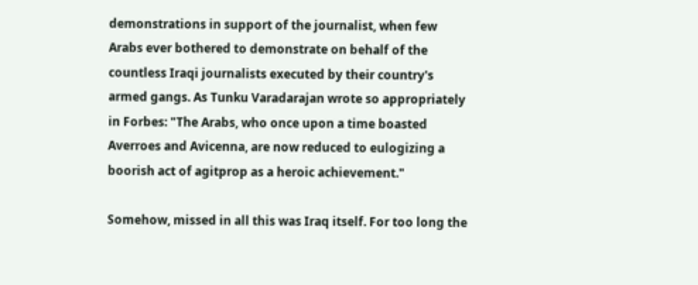demonstrations in support of the journalist, when few Arabs ever bothered to demonstrate on behalf of the countless Iraqi journalists executed by their country's armed gangs. As Tunku Varadarajan wrote so appropriately in Forbes: "The Arabs, who once upon a time boasted Averroes and Avicenna, are now reduced to eulogizing a boorish act of agitprop as a heroic achievement."

Somehow, missed in all this was Iraq itself. For too long the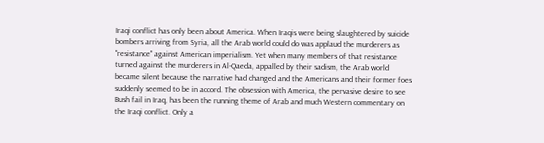Iraqi conflict has only been about America. When Iraqis were being slaughtered by suicide bombers arriving from Syria, all the Arab world could do was applaud the murderers as "resistance" against American imperialism. Yet when many members of that resistance turned against the murderers in Al-Qaeda, appalled by their sadism, the Arab world became silent because the narrative had changed and the Americans and their former foes suddenly seemed to be in accord. The obsession with America, the pervasive desire to see Bush fail in Iraq, has been the running theme of Arab and much Western commentary on the Iraqi conflict. Only a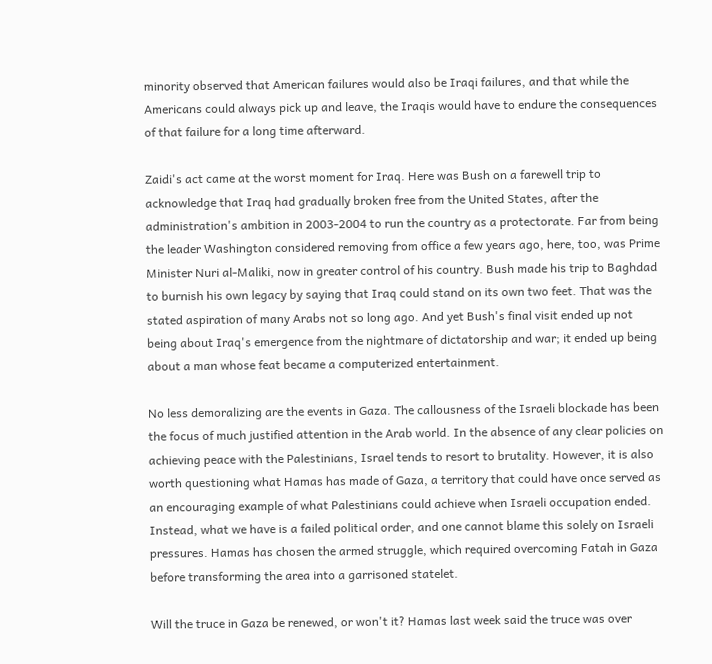minority observed that American failures would also be Iraqi failures, and that while the Americans could always pick up and leave, the Iraqis would have to endure the consequences of that failure for a long time afterward.

Zaidi's act came at the worst moment for Iraq. Here was Bush on a farewell trip to acknowledge that Iraq had gradually broken free from the United States, after the administration's ambition in 2003-2004 to run the country as a protectorate. Far from being the leader Washington considered removing from office a few years ago, here, too, was Prime Minister Nuri al-Maliki, now in greater control of his country. Bush made his trip to Baghdad to burnish his own legacy by saying that Iraq could stand on its own two feet. That was the stated aspiration of many Arabs not so long ago. And yet Bush's final visit ended up not being about Iraq's emergence from the nightmare of dictatorship and war; it ended up being about a man whose feat became a computerized entertainment.

No less demoralizing are the events in Gaza. The callousness of the Israeli blockade has been the focus of much justified attention in the Arab world. In the absence of any clear policies on achieving peace with the Palestinians, Israel tends to resort to brutality. However, it is also worth questioning what Hamas has made of Gaza, a territory that could have once served as an encouraging example of what Palestinians could achieve when Israeli occupation ended. Instead, what we have is a failed political order, and one cannot blame this solely on Israeli pressures. Hamas has chosen the armed struggle, which required overcoming Fatah in Gaza before transforming the area into a garrisoned statelet.

Will the truce in Gaza be renewed, or won't it? Hamas last week said the truce was over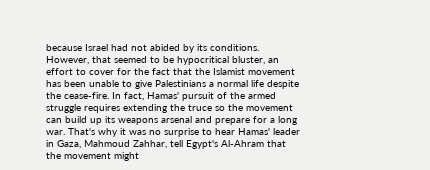because Israel had not abided by its conditions. However, that seemed to be hypocritical bluster, an effort to cover for the fact that the Islamist movement has been unable to give Palestinians a normal life despite the cease-fire. In fact, Hamas' pursuit of the armed struggle requires extending the truce so the movement can build up its weapons arsenal and prepare for a long war. That's why it was no surprise to hear Hamas' leader in Gaza, Mahmoud Zahhar, tell Egypt's Al-Ahram that the movement might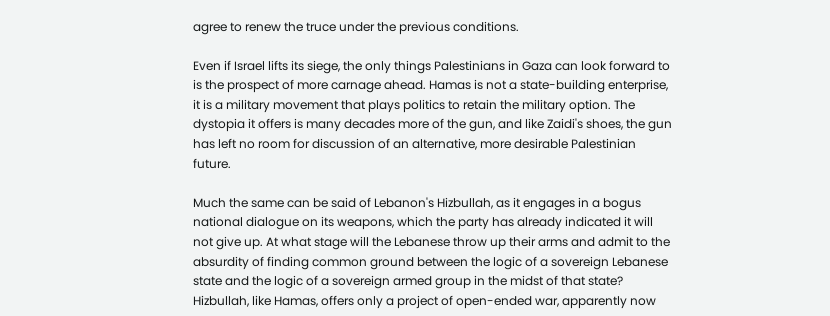agree to renew the truce under the previous conditions.

Even if Israel lifts its siege, the only things Palestinians in Gaza can look forward to is the prospect of more carnage ahead. Hamas is not a state-building enterprise, it is a military movement that plays politics to retain the military option. The dystopia it offers is many decades more of the gun, and like Zaidi's shoes, the gun has left no room for discussion of an alternative, more desirable Palestinian future.

Much the same can be said of Lebanon's Hizbullah, as it engages in a bogus national dialogue on its weapons, which the party has already indicated it will not give up. At what stage will the Lebanese throw up their arms and admit to the absurdity of finding common ground between the logic of a sovereign Lebanese state and the logic of a sovereign armed group in the midst of that state? Hizbullah, like Hamas, offers only a project of open-ended war, apparently now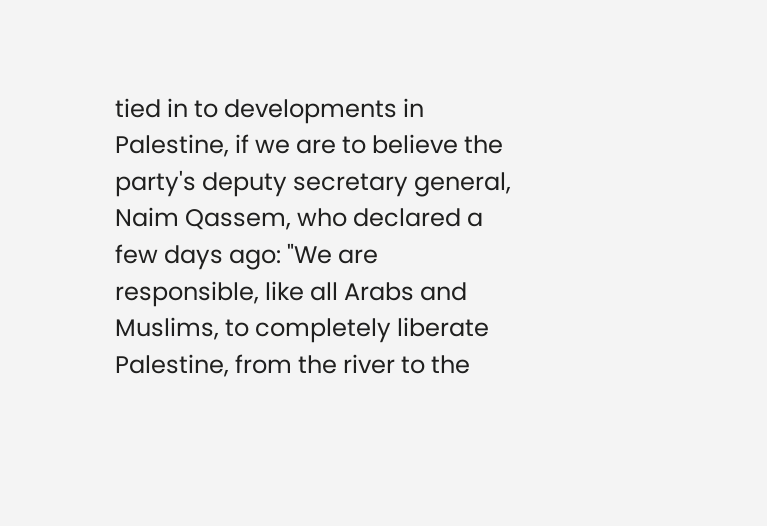tied in to developments in Palestine, if we are to believe the party's deputy secretary general, Naim Qassem, who declared a few days ago: "We are responsible, like all Arabs and Muslims, to completely liberate Palestine, from the river to the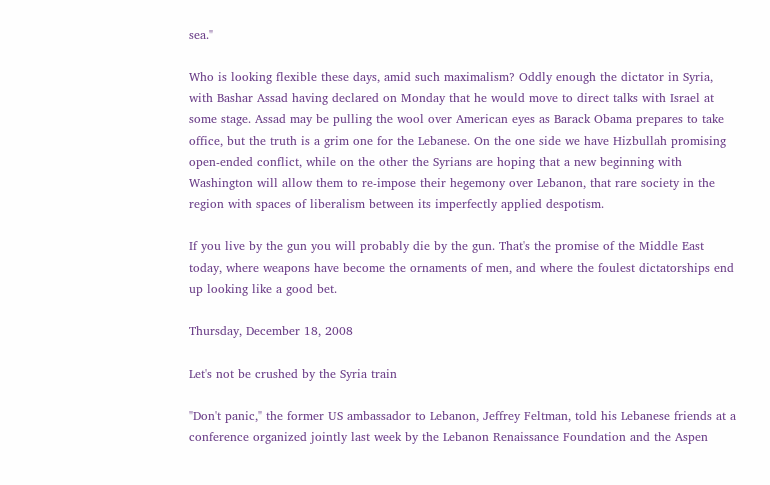sea."

Who is looking flexible these days, amid such maximalism? Oddly enough the dictator in Syria, with Bashar Assad having declared on Monday that he would move to direct talks with Israel at some stage. Assad may be pulling the wool over American eyes as Barack Obama prepares to take office, but the truth is a grim one for the Lebanese. On the one side we have Hizbullah promising open-ended conflict, while on the other the Syrians are hoping that a new beginning with Washington will allow them to re-impose their hegemony over Lebanon, that rare society in the region with spaces of liberalism between its imperfectly applied despotism.

If you live by the gun you will probably die by the gun. That's the promise of the Middle East today, where weapons have become the ornaments of men, and where the foulest dictatorships end up looking like a good bet.

Thursday, December 18, 2008

Let's not be crushed by the Syria train

"Don't panic," the former US ambassador to Lebanon, Jeffrey Feltman, told his Lebanese friends at a conference organized jointly last week by the Lebanon Renaissance Foundation and the Aspen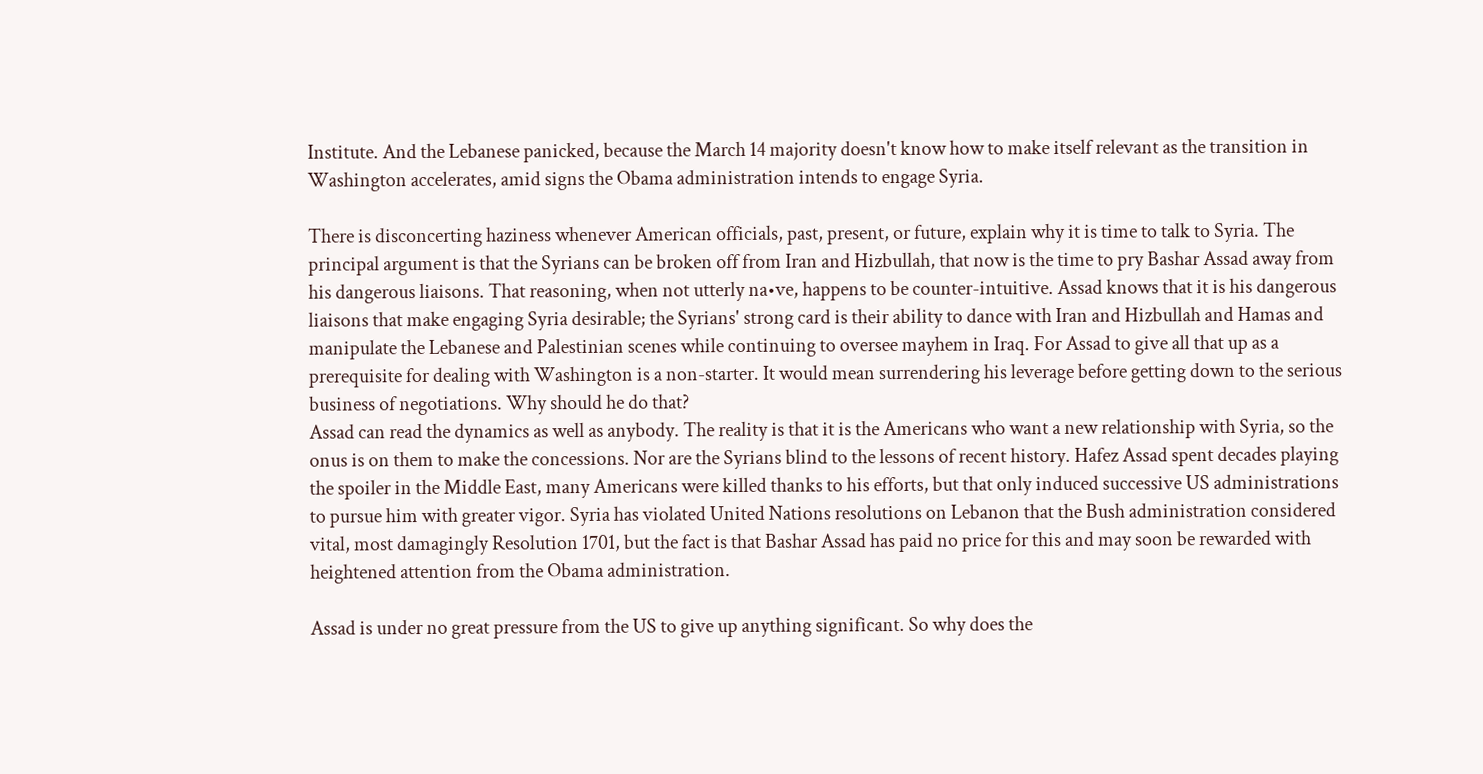Institute. And the Lebanese panicked, because the March 14 majority doesn't know how to make itself relevant as the transition in Washington accelerates, amid signs the Obama administration intends to engage Syria.

There is disconcerting haziness whenever American officials, past, present, or future, explain why it is time to talk to Syria. The principal argument is that the Syrians can be broken off from Iran and Hizbullah, that now is the time to pry Bashar Assad away from his dangerous liaisons. That reasoning, when not utterly na•ve, happens to be counter-intuitive. Assad knows that it is his dangerous liaisons that make engaging Syria desirable; the Syrians' strong card is their ability to dance with Iran and Hizbullah and Hamas and manipulate the Lebanese and Palestinian scenes while continuing to oversee mayhem in Iraq. For Assad to give all that up as a prerequisite for dealing with Washington is a non-starter. It would mean surrendering his leverage before getting down to the serious business of negotiations. Why should he do that?
Assad can read the dynamics as well as anybody. The reality is that it is the Americans who want a new relationship with Syria, so the onus is on them to make the concessions. Nor are the Syrians blind to the lessons of recent history. Hafez Assad spent decades playing the spoiler in the Middle East, many Americans were killed thanks to his efforts, but that only induced successive US administrations to pursue him with greater vigor. Syria has violated United Nations resolutions on Lebanon that the Bush administration considered vital, most damagingly Resolution 1701, but the fact is that Bashar Assad has paid no price for this and may soon be rewarded with heightened attention from the Obama administration.

Assad is under no great pressure from the US to give up anything significant. So why does the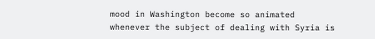mood in Washington become so animated whenever the subject of dealing with Syria is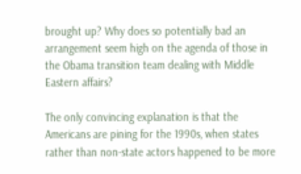brought up? Why does so potentially bad an arrangement seem high on the agenda of those in the Obama transition team dealing with Middle Eastern affairs?

The only convincing explanation is that the Americans are pining for the 1990s, when states rather than non-state actors happened to be more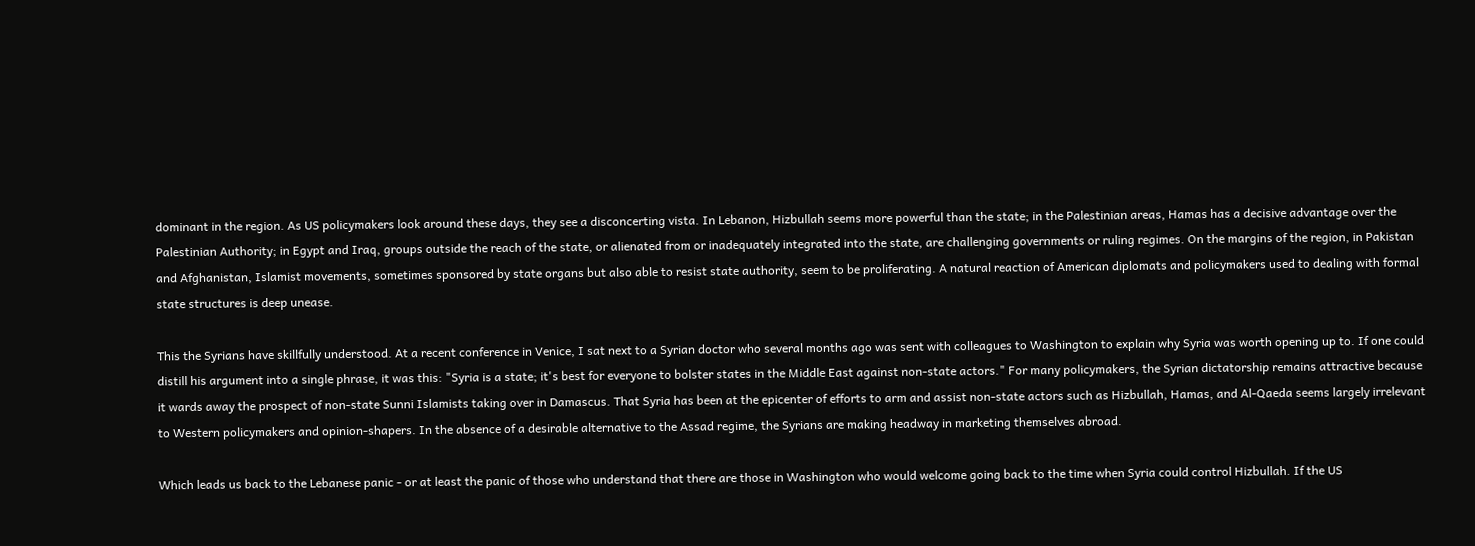dominant in the region. As US policymakers look around these days, they see a disconcerting vista. In Lebanon, Hizbullah seems more powerful than the state; in the Palestinian areas, Hamas has a decisive advantage over the Palestinian Authority; in Egypt and Iraq, groups outside the reach of the state, or alienated from or inadequately integrated into the state, are challenging governments or ruling regimes. On the margins of the region, in Pakistan and Afghanistan, Islamist movements, sometimes sponsored by state organs but also able to resist state authority, seem to be proliferating. A natural reaction of American diplomats and policymakers used to dealing with formal state structures is deep unease.

This the Syrians have skillfully understood. At a recent conference in Venice, I sat next to a Syrian doctor who several months ago was sent with colleagues to Washington to explain why Syria was worth opening up to. If one could distill his argument into a single phrase, it was this: "Syria is a state; it's best for everyone to bolster states in the Middle East against non-state actors." For many policymakers, the Syrian dictatorship remains attractive because it wards away the prospect of non-state Sunni Islamists taking over in Damascus. That Syria has been at the epicenter of efforts to arm and assist non-state actors such as Hizbullah, Hamas, and Al-Qaeda seems largely irrelevant to Western policymakers and opinion-shapers. In the absence of a desirable alternative to the Assad regime, the Syrians are making headway in marketing themselves abroad.

Which leads us back to the Lebanese panic - or at least the panic of those who understand that there are those in Washington who would welcome going back to the time when Syria could control Hizbullah. If the US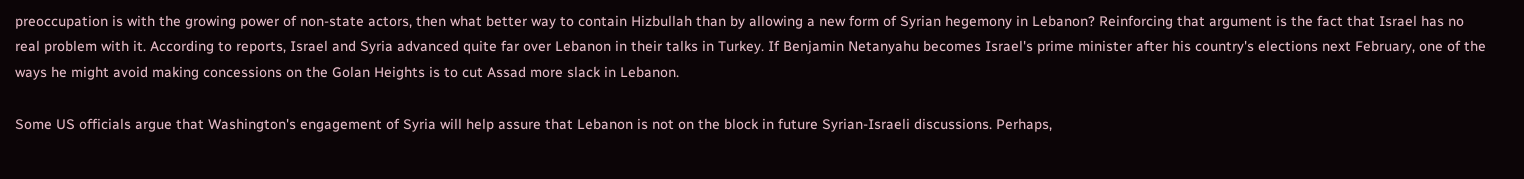preoccupation is with the growing power of non-state actors, then what better way to contain Hizbullah than by allowing a new form of Syrian hegemony in Lebanon? Reinforcing that argument is the fact that Israel has no real problem with it. According to reports, Israel and Syria advanced quite far over Lebanon in their talks in Turkey. If Benjamin Netanyahu becomes Israel's prime minister after his country's elections next February, one of the ways he might avoid making concessions on the Golan Heights is to cut Assad more slack in Lebanon.

Some US officials argue that Washington's engagement of Syria will help assure that Lebanon is not on the block in future Syrian-Israeli discussions. Perhaps,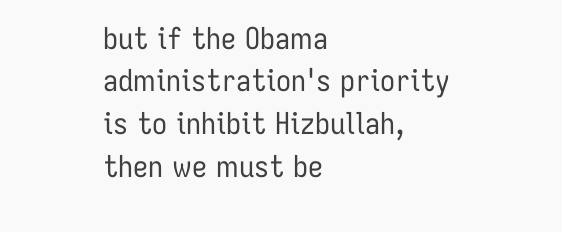but if the Obama administration's priority is to inhibit Hizbullah, then we must be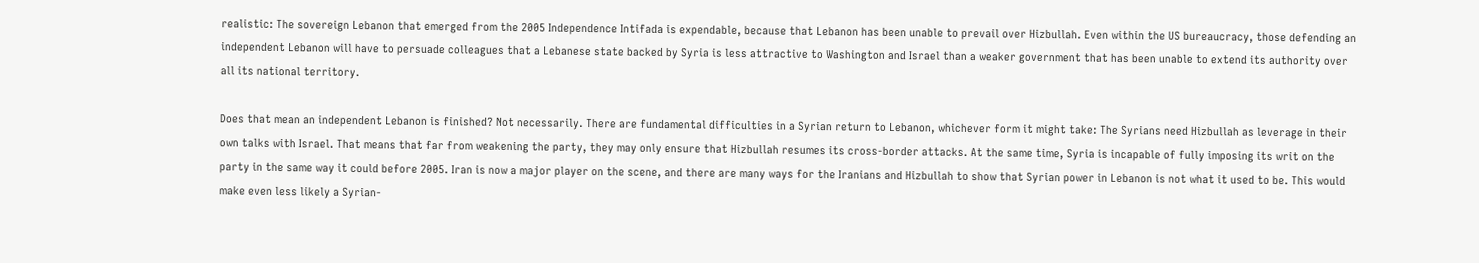realistic: The sovereign Lebanon that emerged from the 2005 Independence Intifada is expendable, because that Lebanon has been unable to prevail over Hizbullah. Even within the US bureaucracy, those defending an independent Lebanon will have to persuade colleagues that a Lebanese state backed by Syria is less attractive to Washington and Israel than a weaker government that has been unable to extend its authority over all its national territory.

Does that mean an independent Lebanon is finished? Not necessarily. There are fundamental difficulties in a Syrian return to Lebanon, whichever form it might take: The Syrians need Hizbullah as leverage in their own talks with Israel. That means that far from weakening the party, they may only ensure that Hizbullah resumes its cross-border attacks. At the same time, Syria is incapable of fully imposing its writ on the party in the same way it could before 2005. Iran is now a major player on the scene, and there are many ways for the Iranians and Hizbullah to show that Syrian power in Lebanon is not what it used to be. This would make even less likely a Syrian-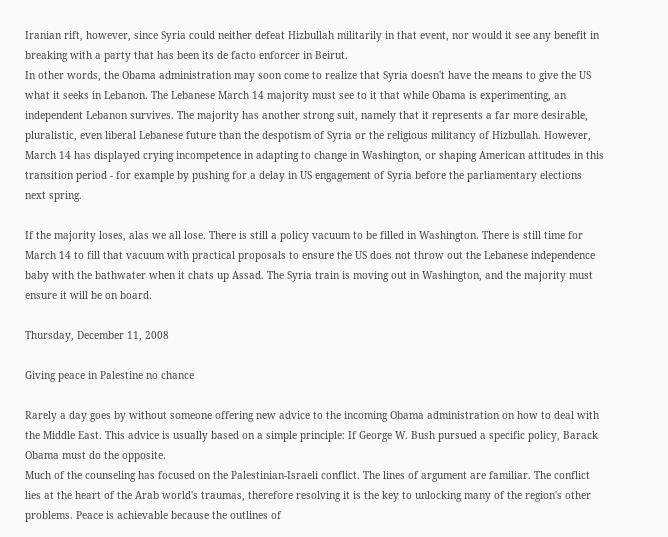Iranian rift, however, since Syria could neither defeat Hizbullah militarily in that event, nor would it see any benefit in breaking with a party that has been its de facto enforcer in Beirut.
In other words, the Obama administration may soon come to realize that Syria doesn't have the means to give the US what it seeks in Lebanon. The Lebanese March 14 majority must see to it that while Obama is experimenting, an independent Lebanon survives. The majority has another strong suit, namely that it represents a far more desirable, pluralistic, even liberal Lebanese future than the despotism of Syria or the religious militancy of Hizbullah. However, March 14 has displayed crying incompetence in adapting to change in Washington, or shaping American attitudes in this transition period - for example by pushing for a delay in US engagement of Syria before the parliamentary elections next spring.

If the majority loses, alas we all lose. There is still a policy vacuum to be filled in Washington. There is still time for March 14 to fill that vacuum with practical proposals to ensure the US does not throw out the Lebanese independence baby with the bathwater when it chats up Assad. The Syria train is moving out in Washington, and the majority must ensure it will be on board.

Thursday, December 11, 2008

Giving peace in Palestine no chance

Rarely a day goes by without someone offering new advice to the incoming Obama administration on how to deal with the Middle East. This advice is usually based on a simple principle: If George W. Bush pursued a specific policy, Barack Obama must do the opposite.
Much of the counseling has focused on the Palestinian-Israeli conflict. The lines of argument are familiar. The conflict lies at the heart of the Arab world's traumas, therefore resolving it is the key to unlocking many of the region's other problems. Peace is achievable because the outlines of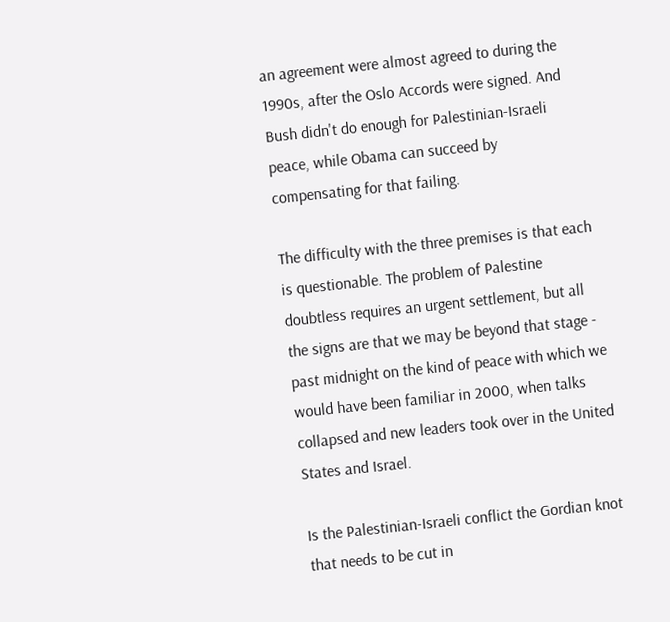an agreement were almost agreed to during the 1990s, after the Oslo Accords were signed. And Bush didn't do enough for Palestinian-Israeli peace, while Obama can succeed by compensating for that failing.

The difficulty with the three premises is that each is questionable. The problem of Palestine doubtless requires an urgent settlement, but all the signs are that we may be beyond that stage - past midnight on the kind of peace with which we would have been familiar in 2000, when talks collapsed and new leaders took over in the United States and Israel.

Is the Palestinian-Israeli conflict the Gordian knot that needs to be cut in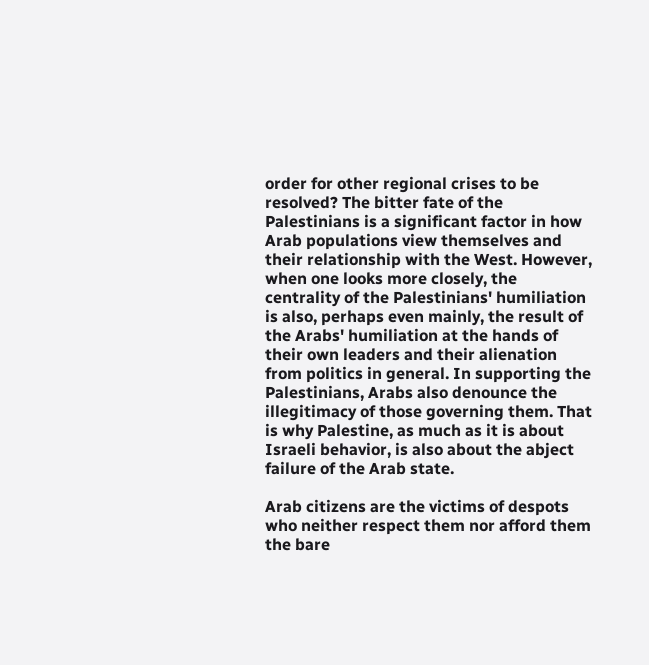order for other regional crises to be resolved? The bitter fate of the Palestinians is a significant factor in how Arab populations view themselves and their relationship with the West. However, when one looks more closely, the centrality of the Palestinians' humiliation is also, perhaps even mainly, the result of the Arabs' humiliation at the hands of their own leaders and their alienation from politics in general. In supporting the Palestinians, Arabs also denounce the illegitimacy of those governing them. That is why Palestine, as much as it is about Israeli behavior, is also about the abject failure of the Arab state.

Arab citizens are the victims of despots who neither respect them nor afford them the bare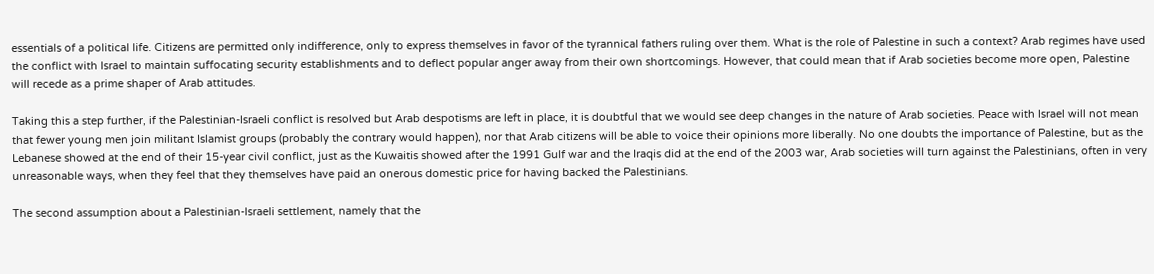essentials of a political life. Citizens are permitted only indifference, only to express themselves in favor of the tyrannical fathers ruling over them. What is the role of Palestine in such a context? Arab regimes have used the conflict with Israel to maintain suffocating security establishments and to deflect popular anger away from their own shortcomings. However, that could mean that if Arab societies become more open, Palestine will recede as a prime shaper of Arab attitudes.

Taking this a step further, if the Palestinian-Israeli conflict is resolved but Arab despotisms are left in place, it is doubtful that we would see deep changes in the nature of Arab societies. Peace with Israel will not mean that fewer young men join militant Islamist groups (probably the contrary would happen), nor that Arab citizens will be able to voice their opinions more liberally. No one doubts the importance of Palestine, but as the Lebanese showed at the end of their 15-year civil conflict, just as the Kuwaitis showed after the 1991 Gulf war and the Iraqis did at the end of the 2003 war, Arab societies will turn against the Palestinians, often in very unreasonable ways, when they feel that they themselves have paid an onerous domestic price for having backed the Palestinians.

The second assumption about a Palestinian-Israeli settlement, namely that the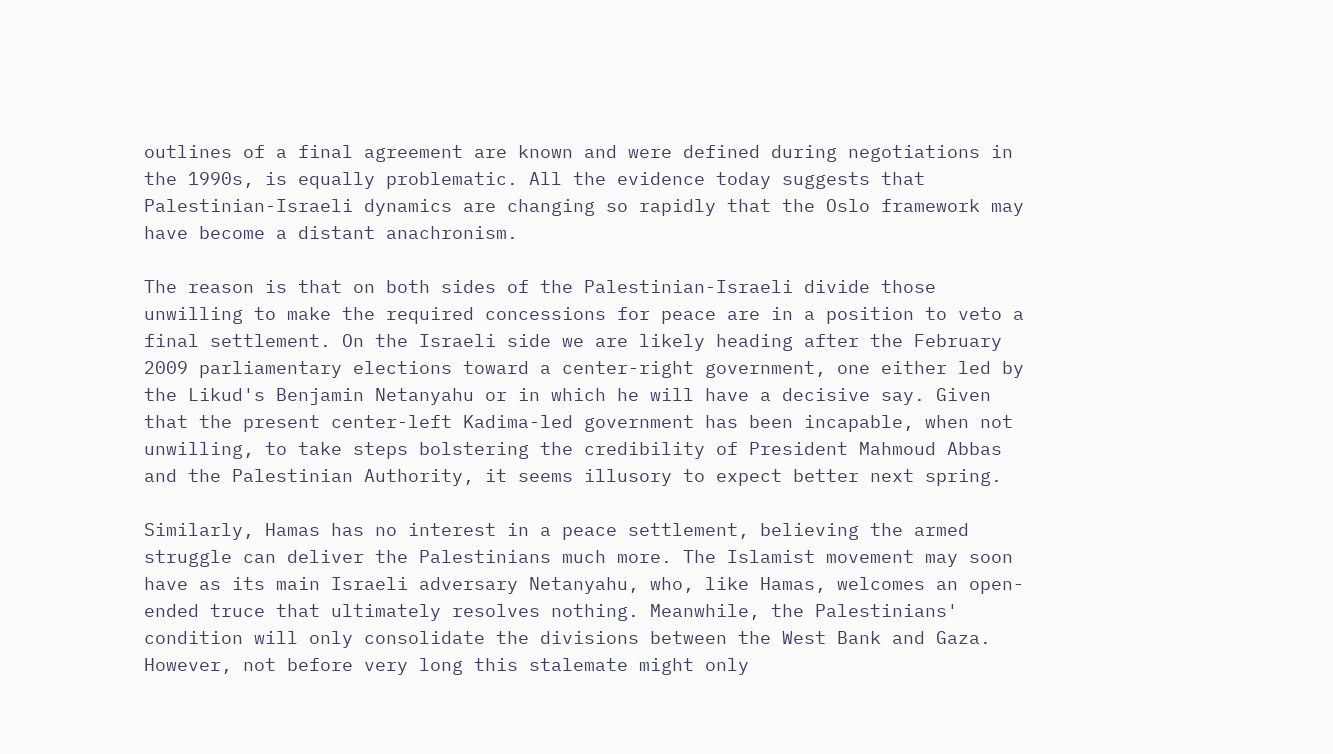outlines of a final agreement are known and were defined during negotiations in the 1990s, is equally problematic. All the evidence today suggests that Palestinian-Israeli dynamics are changing so rapidly that the Oslo framework may have become a distant anachronism.

The reason is that on both sides of the Palestinian-Israeli divide those unwilling to make the required concessions for peace are in a position to veto a final settlement. On the Israeli side we are likely heading after the February 2009 parliamentary elections toward a center-right government, one either led by the Likud's Benjamin Netanyahu or in which he will have a decisive say. Given that the present center-left Kadima-led government has been incapable, when not unwilling, to take steps bolstering the credibility of President Mahmoud Abbas and the Palestinian Authority, it seems illusory to expect better next spring.

Similarly, Hamas has no interest in a peace settlement, believing the armed struggle can deliver the Palestinians much more. The Islamist movement may soon have as its main Israeli adversary Netanyahu, who, like Hamas, welcomes an open-ended truce that ultimately resolves nothing. Meanwhile, the Palestinians' condition will only consolidate the divisions between the West Bank and Gaza. However, not before very long this stalemate might only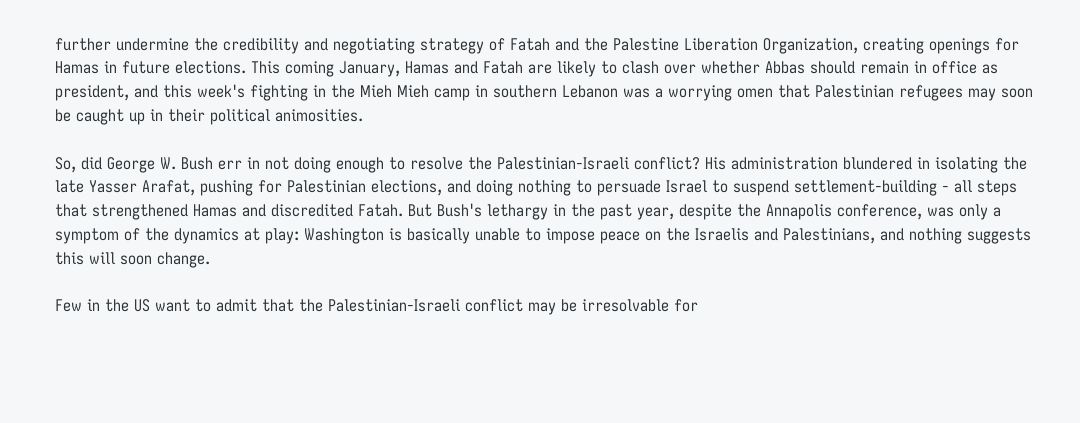further undermine the credibility and negotiating strategy of Fatah and the Palestine Liberation Organization, creating openings for Hamas in future elections. This coming January, Hamas and Fatah are likely to clash over whether Abbas should remain in office as president, and this week's fighting in the Mieh Mieh camp in southern Lebanon was a worrying omen that Palestinian refugees may soon be caught up in their political animosities.

So, did George W. Bush err in not doing enough to resolve the Palestinian-Israeli conflict? His administration blundered in isolating the late Yasser Arafat, pushing for Palestinian elections, and doing nothing to persuade Israel to suspend settlement-building - all steps that strengthened Hamas and discredited Fatah. But Bush's lethargy in the past year, despite the Annapolis conference, was only a symptom of the dynamics at play: Washington is basically unable to impose peace on the Israelis and Palestinians, and nothing suggests this will soon change.

Few in the US want to admit that the Palestinian-Israeli conflict may be irresolvable for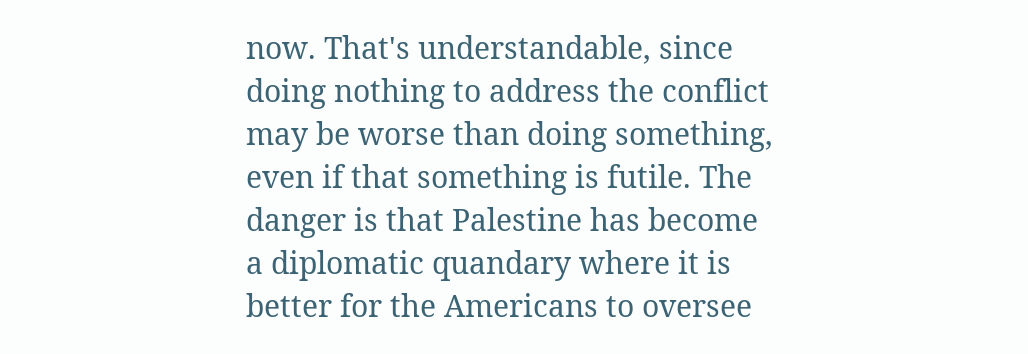now. That's understandable, since doing nothing to address the conflict may be worse than doing something, even if that something is futile. The danger is that Palestine has become a diplomatic quandary where it is better for the Americans to oversee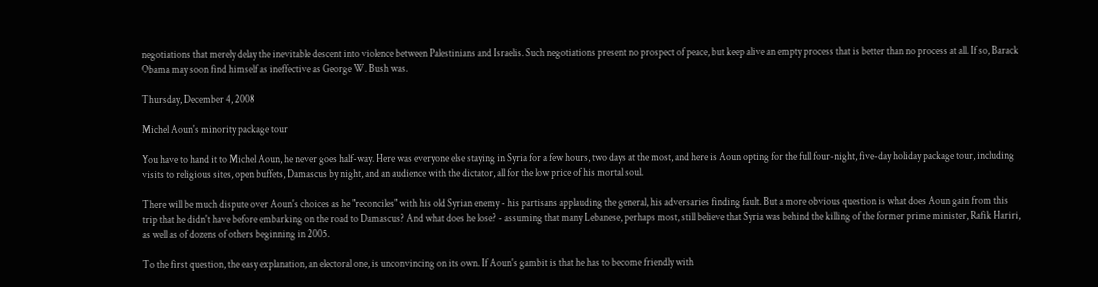negotiations that merely delay the inevitable descent into violence between Palestinians and Israelis. Such negotiations present no prospect of peace, but keep alive an empty process that is better than no process at all. If so, Barack Obama may soon find himself as ineffective as George W. Bush was.

Thursday, December 4, 2008

Michel Aoun's minority package tour

You have to hand it to Michel Aoun, he never goes half-way. Here was everyone else staying in Syria for a few hours, two days at the most, and here is Aoun opting for the full four-night, five-day holiday package tour, including visits to religious sites, open buffets, Damascus by night, and an audience with the dictator, all for the low price of his mortal soul.

There will be much dispute over Aoun's choices as he "reconciles" with his old Syrian enemy - his partisans applauding the general, his adversaries finding fault. But a more obvious question is what does Aoun gain from this trip that he didn't have before embarking on the road to Damascus? And what does he lose? - assuming that many Lebanese, perhaps most, still believe that Syria was behind the killing of the former prime minister, Rafik Hariri, as well as of dozens of others beginning in 2005.

To the first question, the easy explanation, an electoral one, is unconvincing on its own. If Aoun's gambit is that he has to become friendly with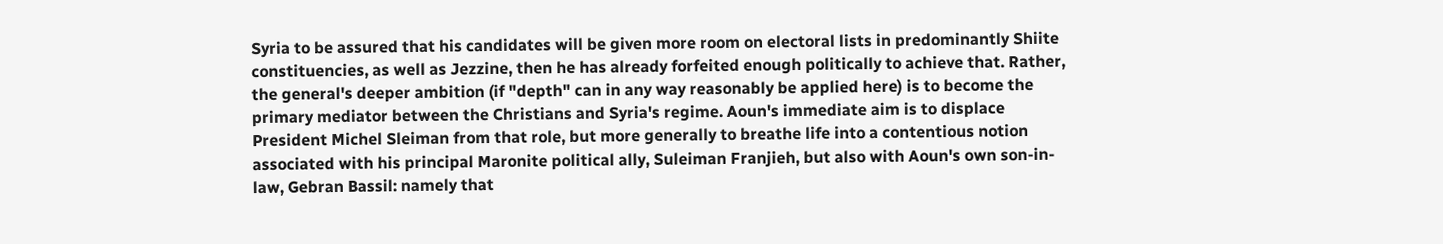Syria to be assured that his candidates will be given more room on electoral lists in predominantly Shiite constituencies, as well as Jezzine, then he has already forfeited enough politically to achieve that. Rather, the general's deeper ambition (if "depth" can in any way reasonably be applied here) is to become the primary mediator between the Christians and Syria's regime. Aoun's immediate aim is to displace President Michel Sleiman from that role, but more generally to breathe life into a contentious notion associated with his principal Maronite political ally, Suleiman Franjieh, but also with Aoun's own son-in-law, Gebran Bassil: namely that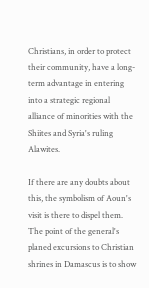Christians, in order to protect their community, have a long-term advantage in entering into a strategic regional alliance of minorities with the Shiites and Syria's ruling Alawites.

If there are any doubts about this, the symbolism of Aoun's visit is there to dispel them. The point of the general's planed excursions to Christian shrines in Damascus is to show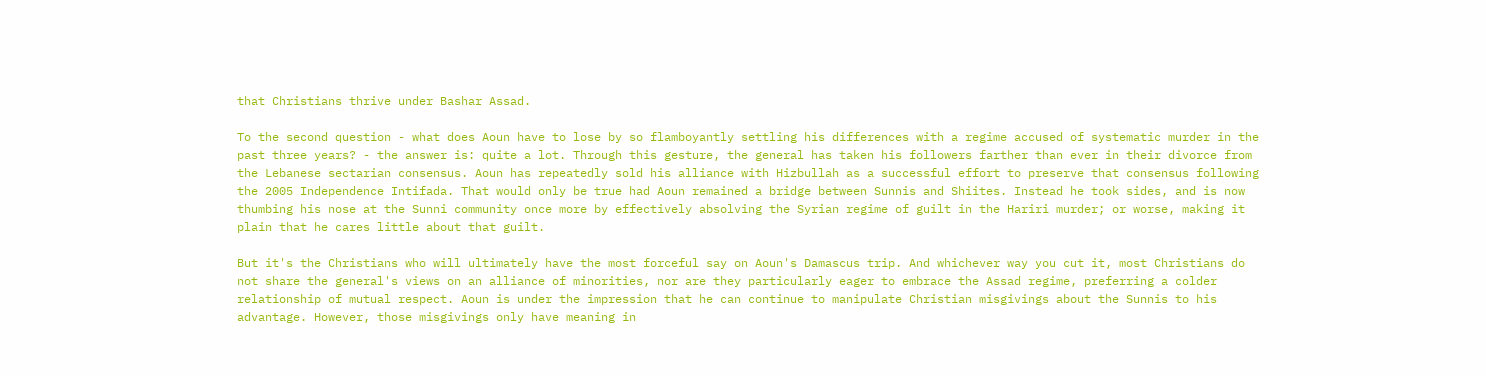that Christians thrive under Bashar Assad.

To the second question - what does Aoun have to lose by so flamboyantly settling his differences with a regime accused of systematic murder in the past three years? - the answer is: quite a lot. Through this gesture, the general has taken his followers farther than ever in their divorce from the Lebanese sectarian consensus. Aoun has repeatedly sold his alliance with Hizbullah as a successful effort to preserve that consensus following the 2005 Independence Intifada. That would only be true had Aoun remained a bridge between Sunnis and Shiites. Instead he took sides, and is now thumbing his nose at the Sunni community once more by effectively absolving the Syrian regime of guilt in the Hariri murder; or worse, making it plain that he cares little about that guilt.

But it's the Christians who will ultimately have the most forceful say on Aoun's Damascus trip. And whichever way you cut it, most Christians do not share the general's views on an alliance of minorities, nor are they particularly eager to embrace the Assad regime, preferring a colder relationship of mutual respect. Aoun is under the impression that he can continue to manipulate Christian misgivings about the Sunnis to his advantage. However, those misgivings only have meaning in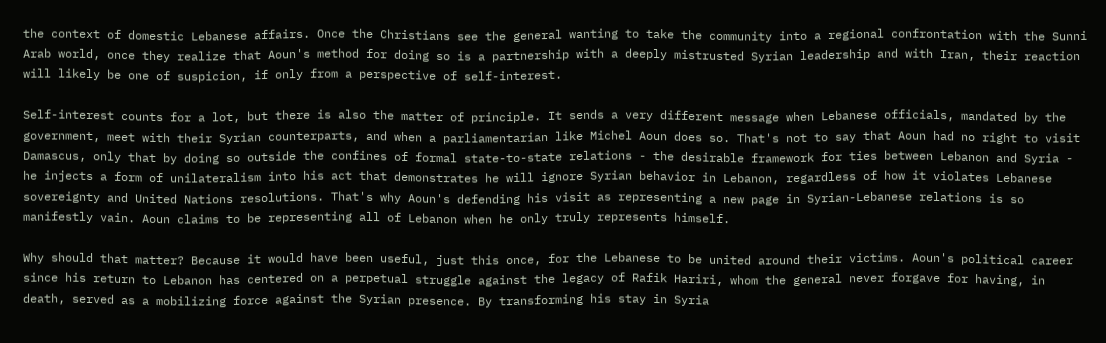the context of domestic Lebanese affairs. Once the Christians see the general wanting to take the community into a regional confrontation with the Sunni Arab world, once they realize that Aoun's method for doing so is a partnership with a deeply mistrusted Syrian leadership and with Iran, their reaction will likely be one of suspicion, if only from a perspective of self-interest.

Self-interest counts for a lot, but there is also the matter of principle. It sends a very different message when Lebanese officials, mandated by the government, meet with their Syrian counterparts, and when a parliamentarian like Michel Aoun does so. That's not to say that Aoun had no right to visit Damascus, only that by doing so outside the confines of formal state-to-state relations - the desirable framework for ties between Lebanon and Syria - he injects a form of unilateralism into his act that demonstrates he will ignore Syrian behavior in Lebanon, regardless of how it violates Lebanese sovereignty and United Nations resolutions. That's why Aoun's defending his visit as representing a new page in Syrian-Lebanese relations is so manifestly vain. Aoun claims to be representing all of Lebanon when he only truly represents himself.

Why should that matter? Because it would have been useful, just this once, for the Lebanese to be united around their victims. Aoun's political career since his return to Lebanon has centered on a perpetual struggle against the legacy of Rafik Hariri, whom the general never forgave for having, in death, served as a mobilizing force against the Syrian presence. By transforming his stay in Syria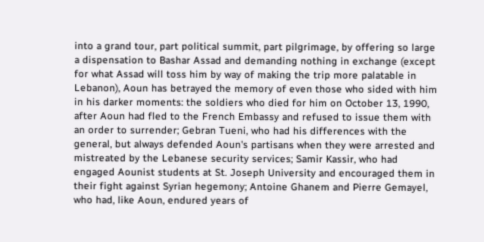into a grand tour, part political summit, part pilgrimage, by offering so large a dispensation to Bashar Assad and demanding nothing in exchange (except for what Assad will toss him by way of making the trip more palatable in Lebanon), Aoun has betrayed the memory of even those who sided with him in his darker moments: the soldiers who died for him on October 13, 1990, after Aoun had fled to the French Embassy and refused to issue them with an order to surrender; Gebran Tueni, who had his differences with the general, but always defended Aoun's partisans when they were arrested and mistreated by the Lebanese security services; Samir Kassir, who had engaged Aounist students at St. Joseph University and encouraged them in their fight against Syrian hegemony; Antoine Ghanem and Pierre Gemayel, who had, like Aoun, endured years of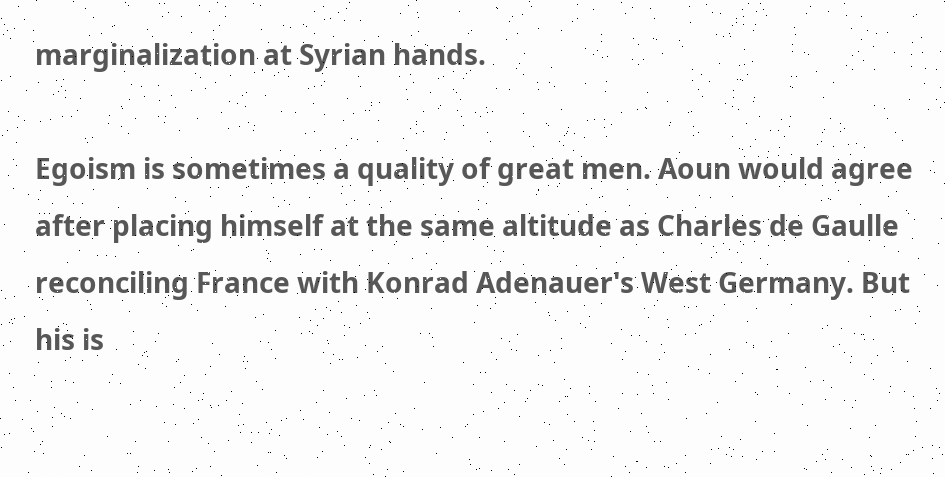marginalization at Syrian hands.

Egoism is sometimes a quality of great men. Aoun would agree after placing himself at the same altitude as Charles de Gaulle reconciling France with Konrad Adenauer's West Germany. But his is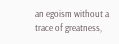an egoism without a trace of greatness,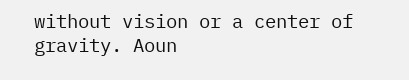without vision or a center of gravity. Aoun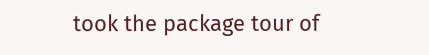took the package tour of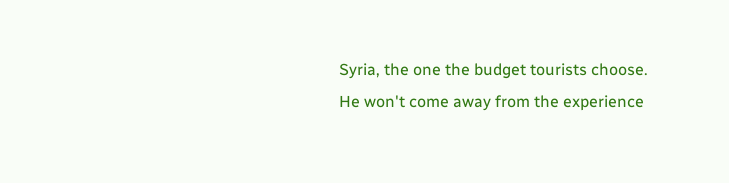Syria, the one the budget tourists choose. He won't come away from the experience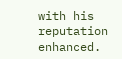with his reputation enhanced.